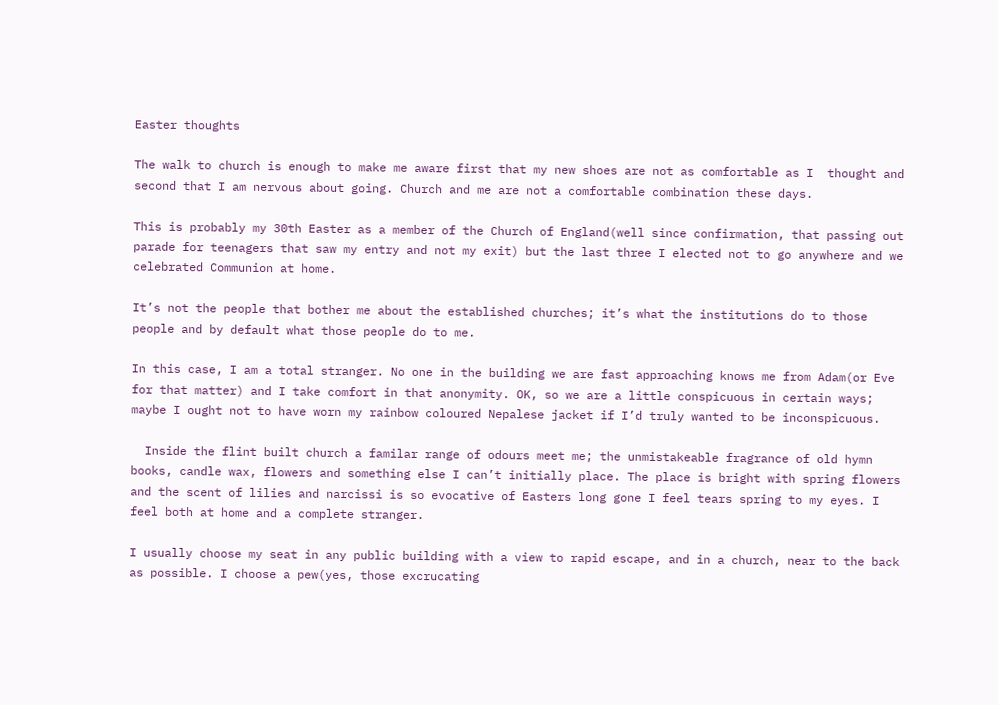Easter thoughts

The walk to church is enough to make me aware first that my new shoes are not as comfortable as I  thought and second that I am nervous about going. Church and me are not a comfortable combination these days.

This is probably my 30th Easter as a member of the Church of England(well since confirmation, that passing out parade for teenagers that saw my entry and not my exit) but the last three I elected not to go anywhere and we celebrated Communion at home.

It’s not the people that bother me about the established churches; it’s what the institutions do to those people and by default what those people do to me.

In this case, I am a total stranger. No one in the building we are fast approaching knows me from Adam(or Eve for that matter) and I take comfort in that anonymity. OK, so we are a little conspicuous in certain ways; maybe I ought not to have worn my rainbow coloured Nepalese jacket if I’d truly wanted to be inconspicuous.

  Inside the flint built church a familar range of odours meet me; the unmistakeable fragrance of old hymn books, candle wax, flowers and something else I can’t initially place. The place is bright with spring flowers and the scent of lilies and narcissi is so evocative of Easters long gone I feel tears spring to my eyes. I feel both at home and a complete stranger.

I usually choose my seat in any public building with a view to rapid escape, and in a church, near to the back as possible. I choose a pew(yes, those excrucating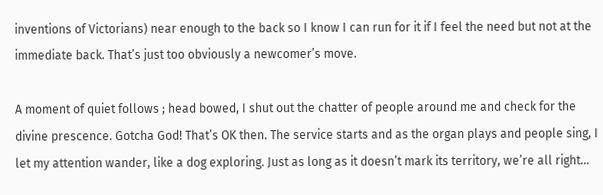inventions of Victorians) near enough to the back so I know I can run for it if I feel the need but not at the immediate back. That’s just too obviously a newcomer’s move.

A moment of quiet follows ; head bowed, I shut out the chatter of people around me and check for the divine prescence. Gotcha God! That’s OK then. The service starts and as the organ plays and people sing, I let my attention wander, like a dog exploring. Just as long as it doesn’t mark its territory, we’re all right…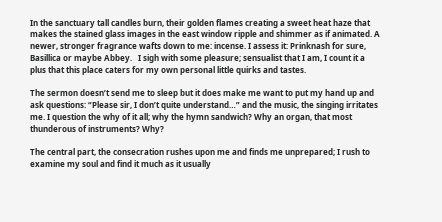In the sanctuary tall candles burn, their golden flames creating a sweet heat haze that makes the stained glass images in the east window ripple and shimmer as if animated. A newer, stronger fragrance wafts down to me: incense. I assess it: Prinknash for sure, Basillica or maybe Abbey.   I sigh with some pleasure; sensualist that I am, I count it a plus that this place caters for my own personal little quirks and tastes.

The sermon doesn’t send me to sleep but it does make me want to put my hand up and ask questions: “Please sir, I don’t quite understand…” and the music, the singing irritates me. I question the why of it all; why the hymn sandwich? Why an organ, that most thunderous of instruments? Why?

The central part, the consecration rushes upon me and finds me unprepared; I rush to examine my soul and find it much as it usually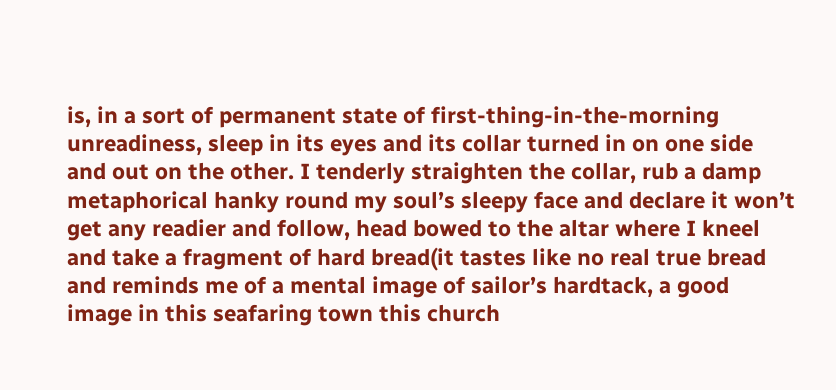is, in a sort of permanent state of first-thing-in-the-morning unreadiness, sleep in its eyes and its collar turned in on one side and out on the other. I tenderly straighten the collar, rub a damp metaphorical hanky round my soul’s sleepy face and declare it won’t get any readier and follow, head bowed to the altar where I kneel and take a fragment of hard bread(it tastes like no real true bread and reminds me of a mental image of sailor’s hardtack, a good image in this seafaring town this church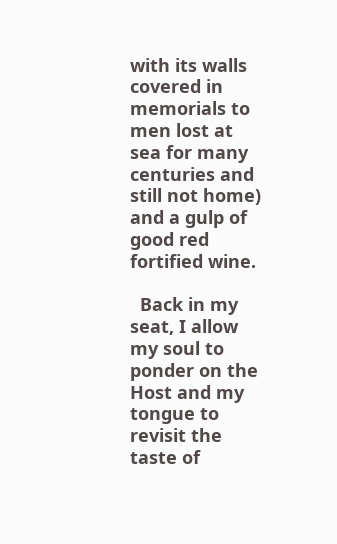with its walls covered in memorials to men lost at sea for many centuries and still not home) and a gulp of good red fortified wine.

  Back in my seat, I allow my soul to ponder on the Host and my tongue to revisit the taste of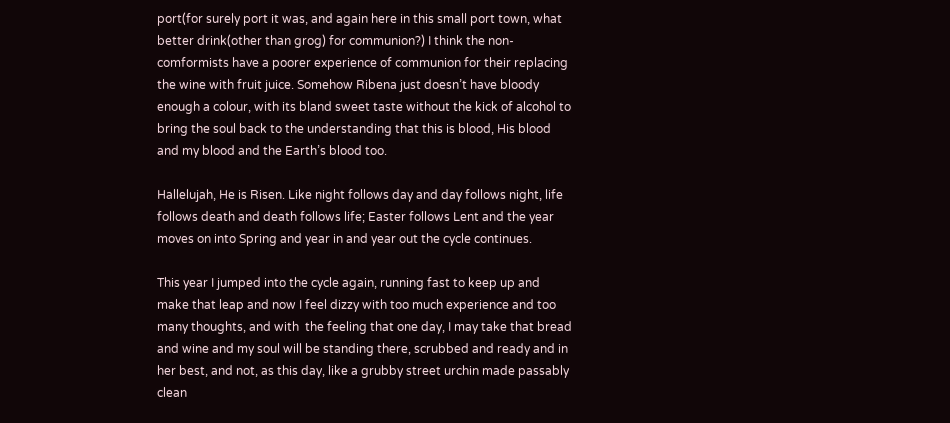port(for surely port it was, and again here in this small port town, what better drink(other than grog) for communion?) I think the non-comformists have a poorer experience of communion for their replacing the wine with fruit juice. Somehow Ribena just doesn’t have bloody enough a colour, with its bland sweet taste without the kick of alcohol to bring the soul back to the understanding that this is blood, His blood and my blood and the Earth’s blood too.

Hallelujah, He is Risen. Like night follows day and day follows night, life follows death and death follows life; Easter follows Lent and the year moves on into Spring and year in and year out the cycle continues.

This year I jumped into the cycle again, running fast to keep up and make that leap and now I feel dizzy with too much experience and too many thoughts, and with  the feeling that one day, I may take that bread and wine and my soul will be standing there, scrubbed and ready and in her best, and not, as this day, like a grubby street urchin made passably clean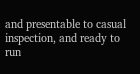and presentable to casual inspection, and ready to run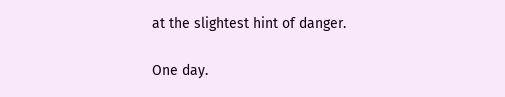at the slightest hint of danger.

One day.